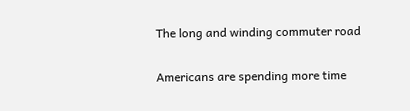The long and winding commuter road

Americans are spending more time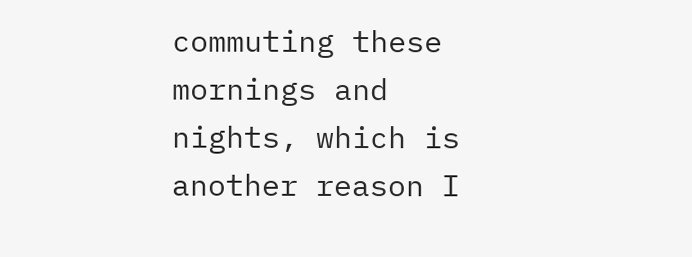commuting these mornings and nights, which is another reason I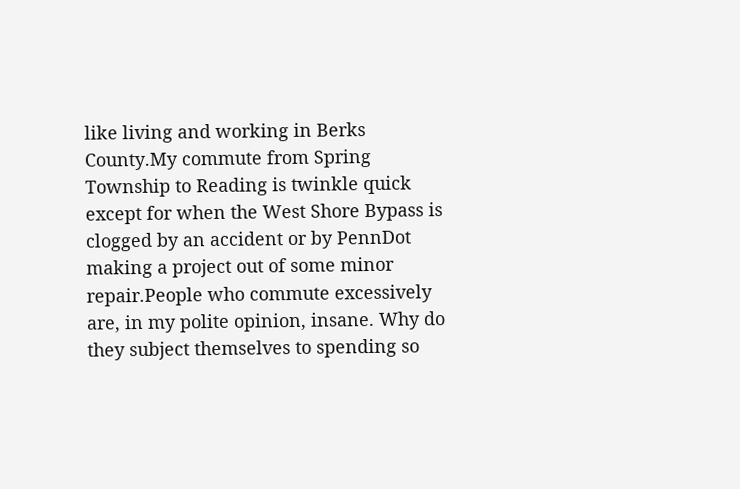like living and working in Berks County.My commute from Spring Township to Reading is twinkle quick except for when the West Shore Bypass is clogged by an accident or by PennDot making a project out of some minor repair.People who commute excessively are, in my polite opinion, insane. Why do they subject themselves to spending so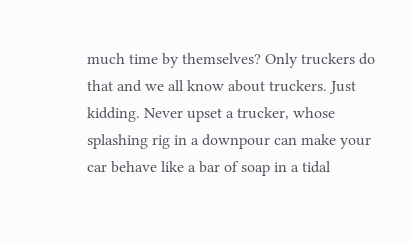much time by themselves? Only truckers do that and we all know about truckers. Just kidding. Never upset a trucker, whose splashing rig in a downpour can make your car behave like a bar of soap in a tidal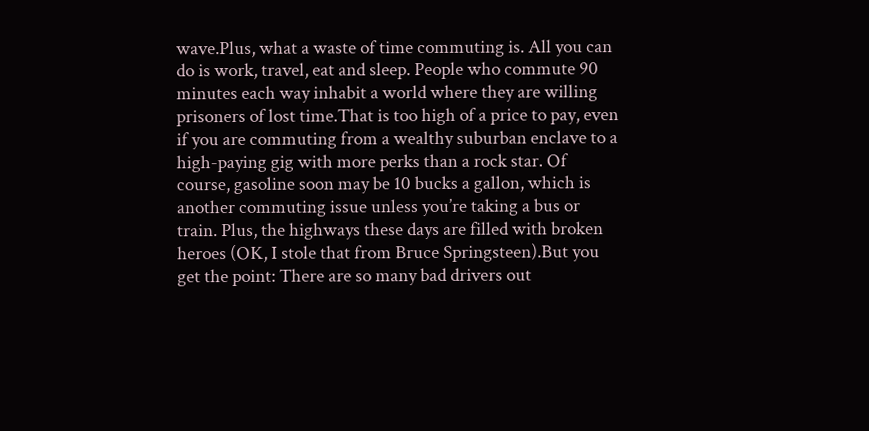wave.Plus, what a waste of time commuting is. All you can do is work, travel, eat and sleep. People who commute 90 minutes each way inhabit a world where they are willing prisoners of lost time.That is too high of a price to pay, even if you are commuting from a wealthy suburban enclave to a high-paying gig with more perks than a rock star. Of course, gasoline soon may be 10 bucks a gallon, which is another commuting issue unless you’re taking a bus or train. Plus, the highways these days are filled with broken heroes (OK, I stole that from Bruce Springsteen).But you get the point: There are so many bad drivers out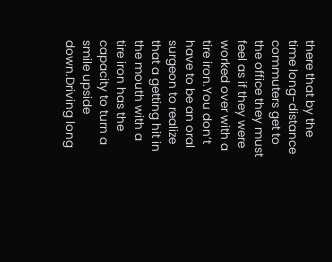there that by the time long-distance commuters get to the office they must feel as if they were worked over with a tire iron.You don’t have to be an oral surgeon to realize that a getting hit in the mouth with a tire iron has the capacity to turn a smile upside down.Driving long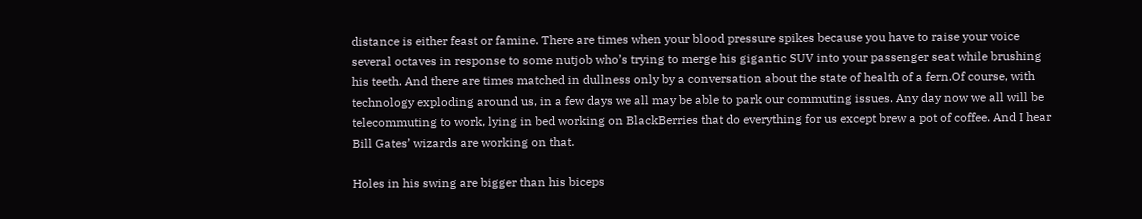distance is either feast or famine. There are times when your blood pressure spikes because you have to raise your voice several octaves in response to some nutjob who’s trying to merge his gigantic SUV into your passenger seat while brushing his teeth. And there are times matched in dullness only by a conversation about the state of health of a fern.Of course, with technology exploding around us, in a few days we all may be able to park our commuting issues. Any day now we all will be telecommuting to work, lying in bed working on BlackBerries that do everything for us except brew a pot of coffee. And I hear Bill Gates’ wizards are working on that.

Holes in his swing are bigger than his biceps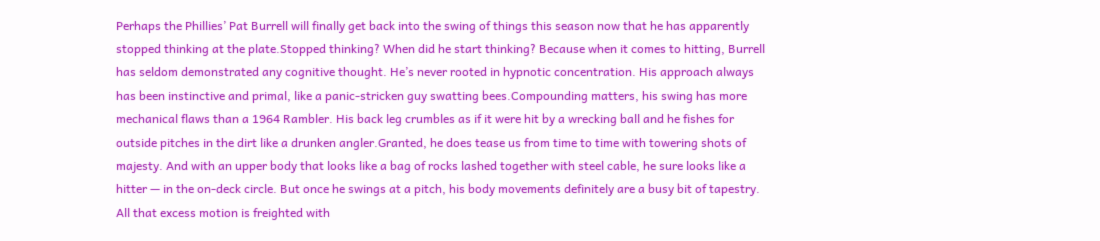Perhaps the Phillies’ Pat Burrell will finally get back into the swing of things this season now that he has apparently stopped thinking at the plate.Stopped thinking? When did he start thinking? Because when it comes to hitting, Burrell has seldom demonstrated any cognitive thought. He’s never rooted in hypnotic concentration. His approach always has been instinctive and primal, like a panic-stricken guy swatting bees.Compounding matters, his swing has more mechanical flaws than a 1964 Rambler. His back leg crumbles as if it were hit by a wrecking ball and he fishes for outside pitches in the dirt like a drunken angler.Granted, he does tease us from time to time with towering shots of majesty. And with an upper body that looks like a bag of rocks lashed together with steel cable, he sure looks like a hitter — in the on-deck circle. But once he swings at a pitch, his body movements definitely are a busy bit of tapestry. All that excess motion is freighted with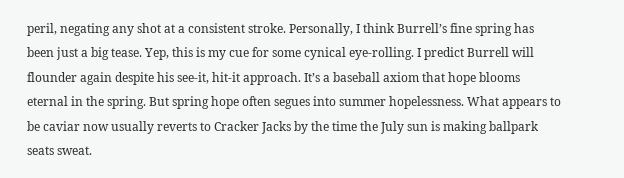peril, negating any shot at a consistent stroke. Personally, I think Burrell’s fine spring has been just a big tease. Yep, this is my cue for some cynical eye-rolling. I predict Burrell will flounder again despite his see-it, hit-it approach. It’s a baseball axiom that hope blooms eternal in the spring. But spring hope often segues into summer hopelessness. What appears to be caviar now usually reverts to Cracker Jacks by the time the July sun is making ballpark seats sweat.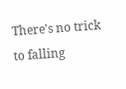There's no trick to falling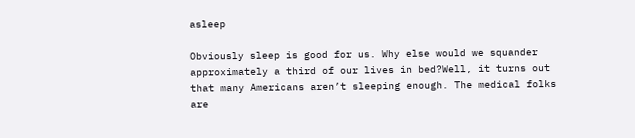asleep

Obviously sleep is good for us. Why else would we squander approximately a third of our lives in bed?Well, it turns out that many Americans aren’t sleeping enough. The medical folks are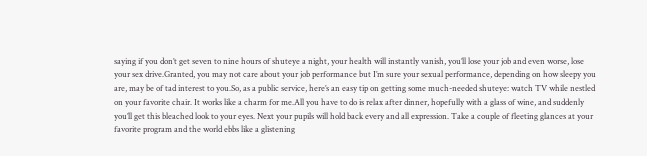saying if you don’t get seven to nine hours of shuteye a night, your health will instantly vanish, you’ll lose your job and even worse, lose your sex drive.Granted, you may not care about your job performance but I’m sure your sexual performance, depending on how sleepy you are, may be of tad interest to you.So, as a public service, here’s an easy tip on getting some much-needed shuteye: watch TV while nestled on your favorite chair. It works like a charm for me.All you have to do is relax after dinner, hopefully with a glass of wine, and suddenly you’ll get this bleached look to your eyes. Next your pupils will hold back every and all expression. Take a couple of fleeting glances at your favorite program and the world ebbs like a glistening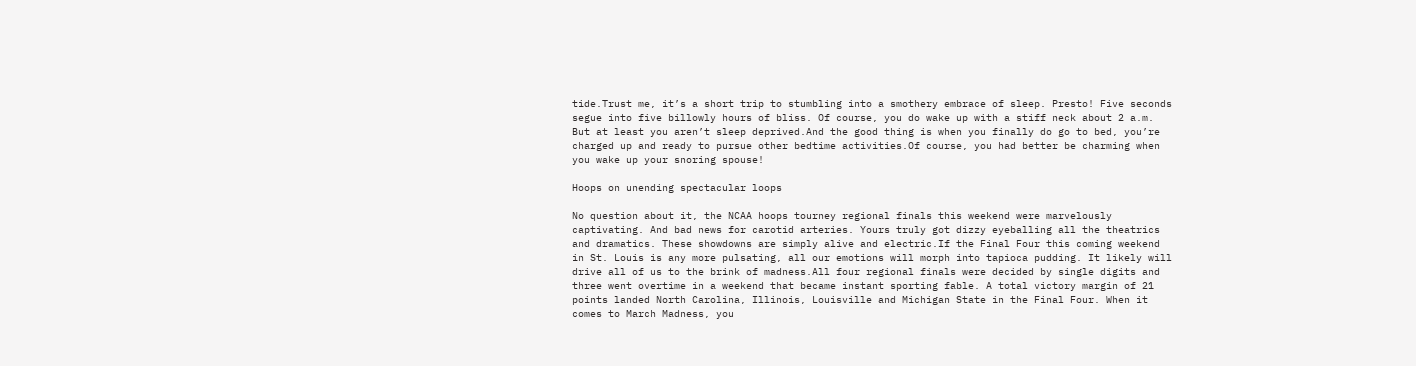tide.Trust me, it’s a short trip to stumbling into a smothery embrace of sleep. Presto! Five seconds segue into five billowly hours of bliss. Of course, you do wake up with a stiff neck about 2 a.m. But at least you aren’t sleep deprived.And the good thing is when you finally do go to bed, you’re charged up and ready to pursue other bedtime activities.Of course, you had better be charming when you wake up your snoring spouse!

Hoops on unending spectacular loops

No question about it, the NCAA hoops tourney regional finals this weekend were marvelously captivating. And bad news for carotid arteries. Yours truly got dizzy eyeballing all the theatrics and dramatics. These showdowns are simply alive and electric.If the Final Four this coming weekend in St. Louis is any more pulsating, all our emotions will morph into tapioca pudding. It likely will drive all of us to the brink of madness.All four regional finals were decided by single digits and three went overtime in a weekend that became instant sporting fable. A total victory margin of 21 points landed North Carolina, Illinois, Louisville and Michigan State in the Final Four. When it comes to March Madness, you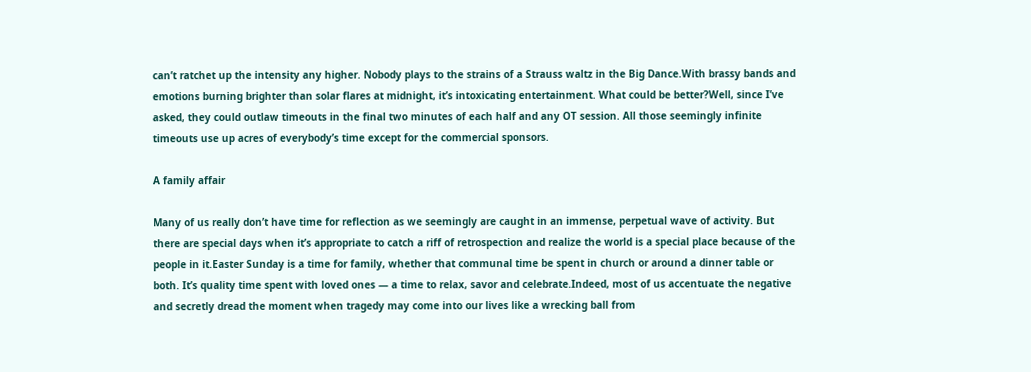can’t ratchet up the intensity any higher. Nobody plays to the strains of a Strauss waltz in the Big Dance.With brassy bands and emotions burning brighter than solar flares at midnight, it’s intoxicating entertainment. What could be better?Well, since I’ve asked, they could outlaw timeouts in the final two minutes of each half and any OT session. All those seemingly infinite timeouts use up acres of everybody’s time except for the commercial sponsors.

A family affair

Many of us really don’t have time for reflection as we seemingly are caught in an immense, perpetual wave of activity. But there are special days when it’s appropriate to catch a riff of retrospection and realize the world is a special place because of the people in it.Easter Sunday is a time for family, whether that communal time be spent in church or around a dinner table or both. It’s quality time spent with loved ones — a time to relax, savor and celebrate.Indeed, most of us accentuate the negative and secretly dread the moment when tragedy may come into our lives like a wrecking ball from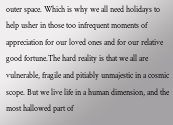outer space. Which is why we all need holidays to help usher in those too infrequent moments of appreciation for our loved ones and for our relative good fortune.The hard reality is that we all are vulnerable, fragile and pitiably unmajestic in a cosmic scope. But we live life in a human dimension, and the most hallowed part of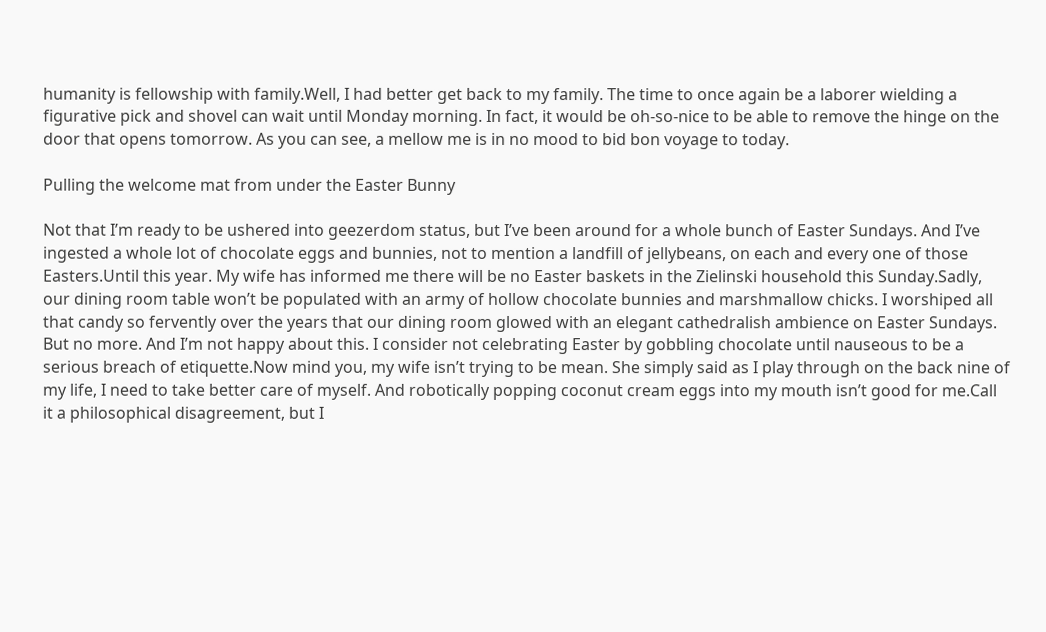humanity is fellowship with family.Well, I had better get back to my family. The time to once again be a laborer wielding a figurative pick and shovel can wait until Monday morning. In fact, it would be oh-so-nice to be able to remove the hinge on the door that opens tomorrow. As you can see, a mellow me is in no mood to bid bon voyage to today.

Pulling the welcome mat from under the Easter Bunny

Not that I’m ready to be ushered into geezerdom status, but I’ve been around for a whole bunch of Easter Sundays. And I’ve ingested a whole lot of chocolate eggs and bunnies, not to mention a landfill of jellybeans, on each and every one of those Easters.Until this year. My wife has informed me there will be no Easter baskets in the Zielinski household this Sunday.Sadly, our dining room table won’t be populated with an army of hollow chocolate bunnies and marshmallow chicks. I worshiped all that candy so fervently over the years that our dining room glowed with an elegant cathedralish ambience on Easter Sundays. But no more. And I’m not happy about this. I consider not celebrating Easter by gobbling chocolate until nauseous to be a serious breach of etiquette.Now mind you, my wife isn’t trying to be mean. She simply said as I play through on the back nine of my life, I need to take better care of myself. And robotically popping coconut cream eggs into my mouth isn’t good for me.Call it a philosophical disagreement, but I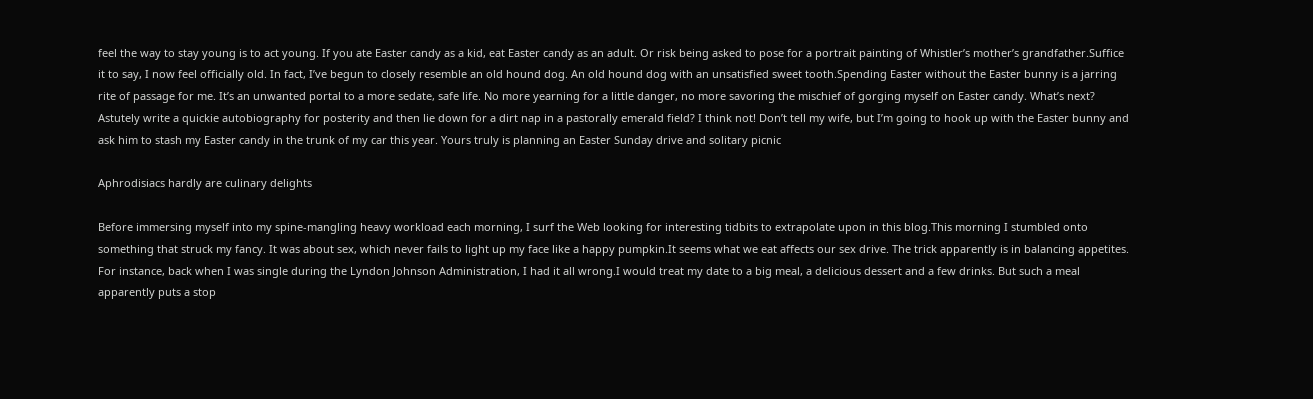feel the way to stay young is to act young. If you ate Easter candy as a kid, eat Easter candy as an adult. Or risk being asked to pose for a portrait painting of Whistler’s mother’s grandfather.Suffice it to say, I now feel officially old. In fact, I’ve begun to closely resemble an old hound dog. An old hound dog with an unsatisfied sweet tooth.Spending Easter without the Easter bunny is a jarring rite of passage for me. It’s an unwanted portal to a more sedate, safe life. No more yearning for a little danger, no more savoring the mischief of gorging myself on Easter candy. What’s next? Astutely write a quickie autobiography for posterity and then lie down for a dirt nap in a pastorally emerald field? I think not! Don’t tell my wife, but I’m going to hook up with the Easter bunny and ask him to stash my Easter candy in the trunk of my car this year. Yours truly is planning an Easter Sunday drive and solitary picnic

Aphrodisiacs hardly are culinary delights

Before immersing myself into my spine-mangling heavy workload each morning, I surf the Web looking for interesting tidbits to extrapolate upon in this blog.This morning I stumbled onto something that struck my fancy. It was about sex, which never fails to light up my face like a happy pumpkin.It seems what we eat affects our sex drive. The trick apparently is in balancing appetites. For instance, back when I was single during the Lyndon Johnson Administration, I had it all wrong.I would treat my date to a big meal, a delicious dessert and a few drinks. But such a meal apparently puts a stop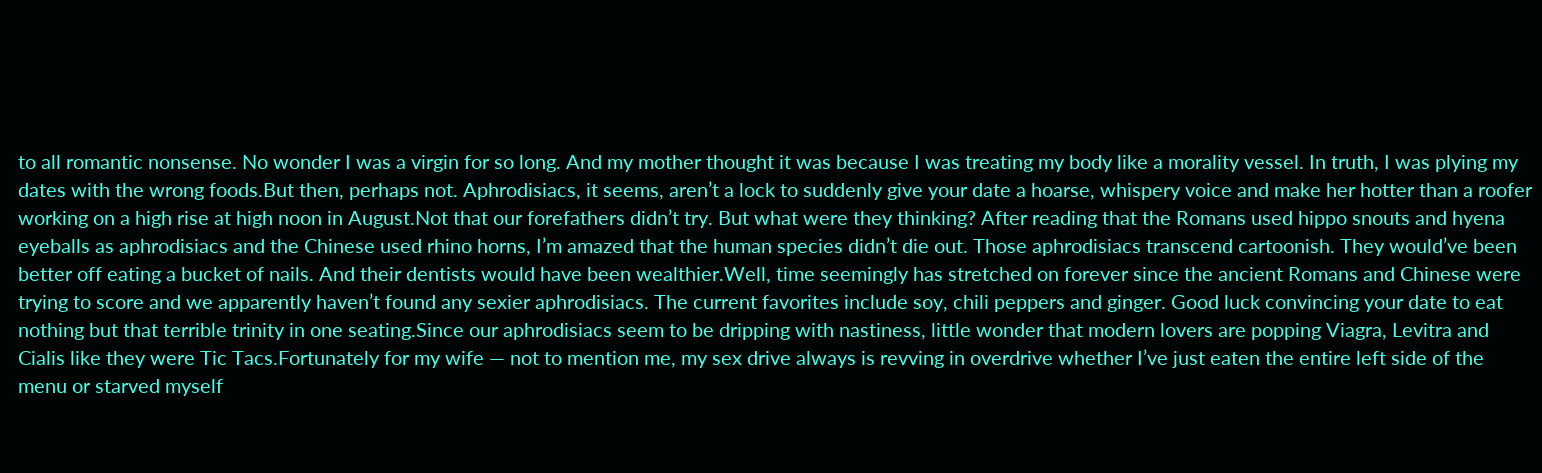to all romantic nonsense. No wonder I was a virgin for so long. And my mother thought it was because I was treating my body like a morality vessel. In truth, I was plying my dates with the wrong foods.But then, perhaps not. Aphrodisiacs, it seems, aren’t a lock to suddenly give your date a hoarse, whispery voice and make her hotter than a roofer working on a high rise at high noon in August.Not that our forefathers didn’t try. But what were they thinking? After reading that the Romans used hippo snouts and hyena eyeballs as aphrodisiacs and the Chinese used rhino horns, I’m amazed that the human species didn’t die out. Those aphrodisiacs transcend cartoonish. They would’ve been better off eating a bucket of nails. And their dentists would have been wealthier.Well, time seemingly has stretched on forever since the ancient Romans and Chinese were trying to score and we apparently haven’t found any sexier aphrodisiacs. The current favorites include soy, chili peppers and ginger. Good luck convincing your date to eat nothing but that terrible trinity in one seating.Since our aphrodisiacs seem to be dripping with nastiness, little wonder that modern lovers are popping Viagra, Levitra and Cialis like they were Tic Tacs.Fortunately for my wife — not to mention me, my sex drive always is revving in overdrive whether I’ve just eaten the entire left side of the menu or starved myself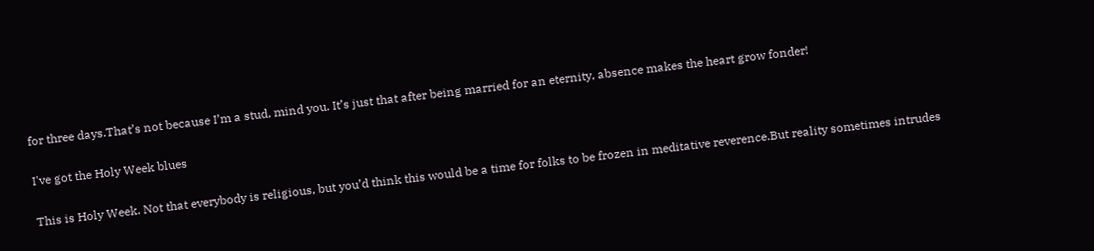for three days.That’s not because I’m a stud, mind you. It’s just that after being married for an eternity, absence makes the heart grow fonder!

I've got the Holy Week blues

This is Holy Week. Not that everybody is religious, but you’d think this would be a time for folks to be frozen in meditative reverence.But reality sometimes intrudes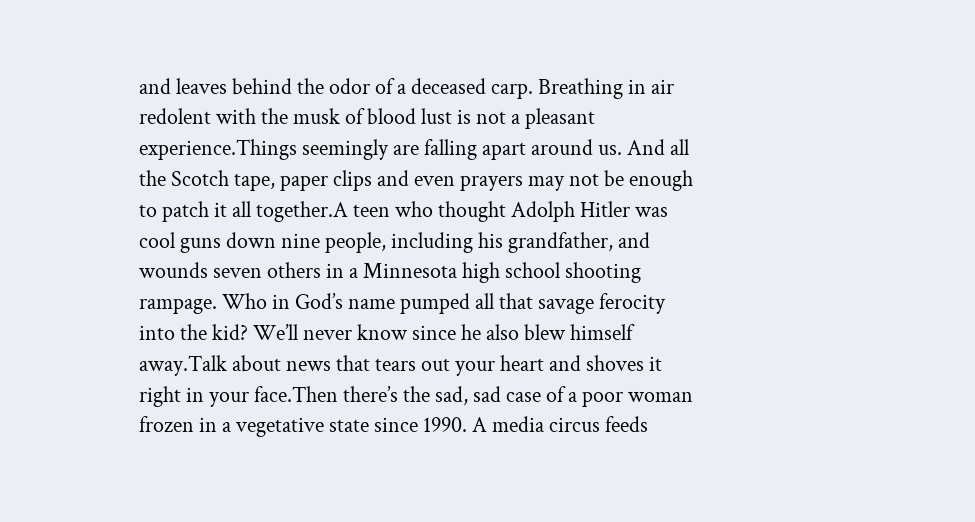and leaves behind the odor of a deceased carp. Breathing in air redolent with the musk of blood lust is not a pleasant experience.Things seemingly are falling apart around us. And all the Scotch tape, paper clips and even prayers may not be enough to patch it all together.A teen who thought Adolph Hitler was cool guns down nine people, including his grandfather, and wounds seven others in a Minnesota high school shooting rampage. Who in God’s name pumped all that savage ferocity into the kid? We’ll never know since he also blew himself away.Talk about news that tears out your heart and shoves it right in your face.Then there’s the sad, sad case of a poor woman frozen in a vegetative state since 1990. A media circus feeds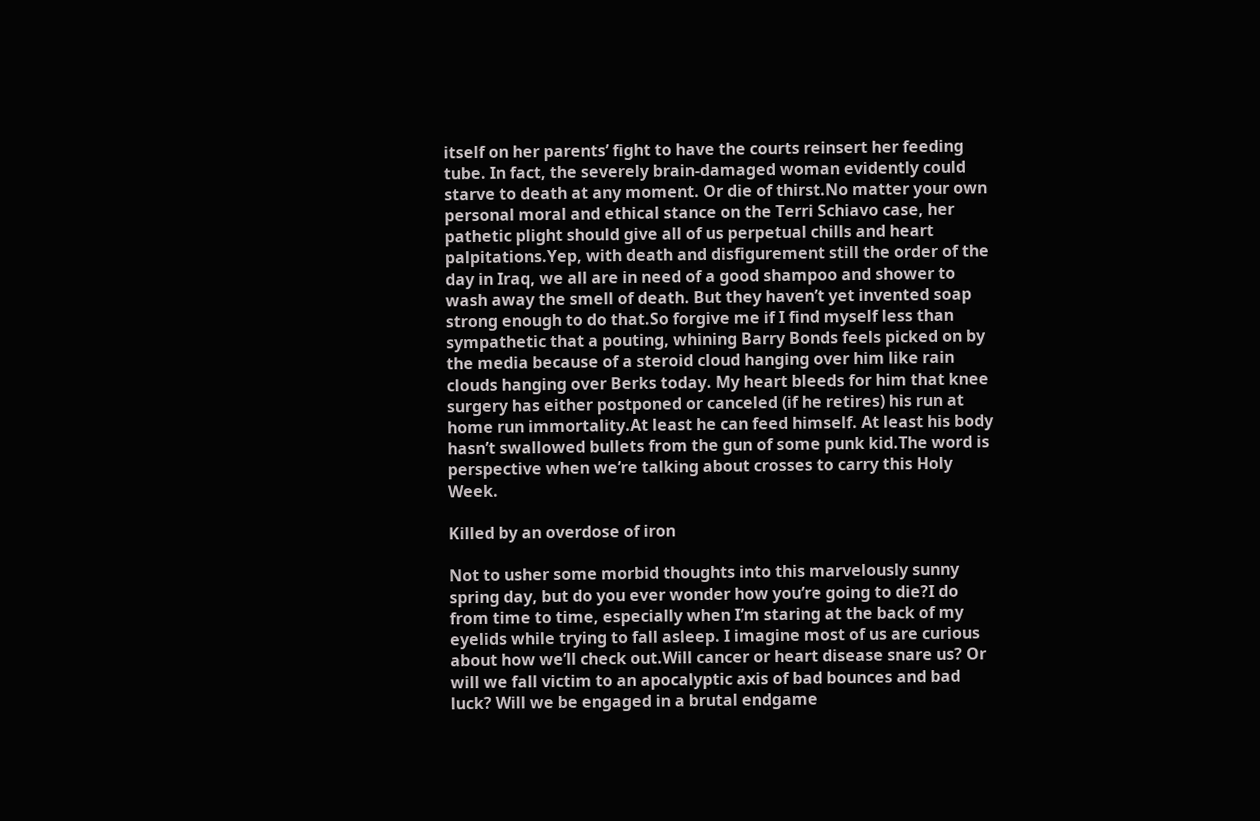itself on her parents’ fight to have the courts reinsert her feeding tube. In fact, the severely brain-damaged woman evidently could starve to death at any moment. Or die of thirst.No matter your own personal moral and ethical stance on the Terri Schiavo case, her pathetic plight should give all of us perpetual chills and heart palpitations.Yep, with death and disfigurement still the order of the day in Iraq, we all are in need of a good shampoo and shower to wash away the smell of death. But they haven’t yet invented soap strong enough to do that.So forgive me if I find myself less than sympathetic that a pouting, whining Barry Bonds feels picked on by the media because of a steroid cloud hanging over him like rain clouds hanging over Berks today. My heart bleeds for him that knee surgery has either postponed or canceled (if he retires) his run at home run immortality.At least he can feed himself. At least his body hasn’t swallowed bullets from the gun of some punk kid.The word is perspective when we’re talking about crosses to carry this Holy Week.

Killed by an overdose of iron

Not to usher some morbid thoughts into this marvelously sunny spring day, but do you ever wonder how you’re going to die?I do from time to time, especially when I’m staring at the back of my eyelids while trying to fall asleep. I imagine most of us are curious about how we’ll check out.Will cancer or heart disease snare us? Or will we fall victim to an apocalyptic axis of bad bounces and bad luck? Will we be engaged in a brutal endgame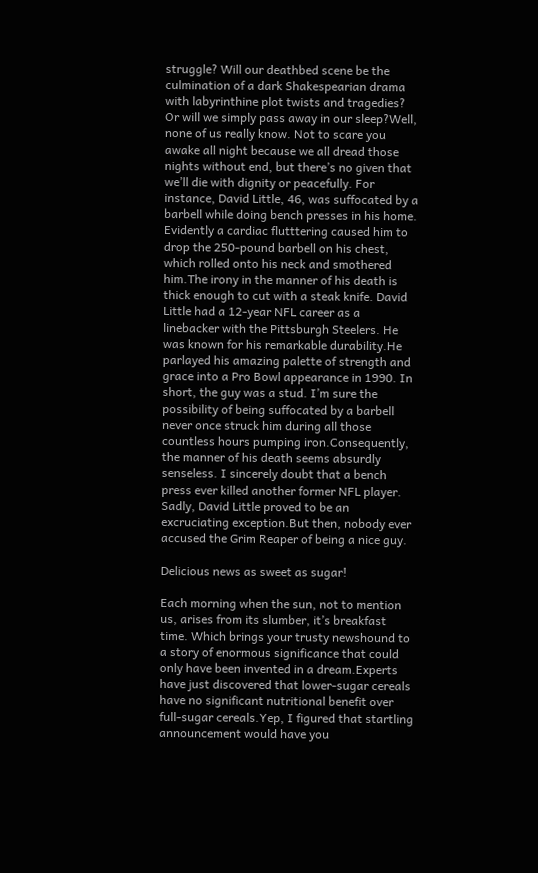struggle? Will our deathbed scene be the culmination of a dark Shakespearian drama with labyrinthine plot twists and tragedies? Or will we simply pass away in our sleep?Well, none of us really know. Not to scare you awake all night because we all dread those nights without end, but there’s no given that we’ll die with dignity or peacefully. For instance, David Little, 46, was suffocated by a barbell while doing bench presses in his home. Evidently a cardiac flutttering caused him to drop the 250-pound barbell on his chest, which rolled onto his neck and smothered him.The irony in the manner of his death is thick enough to cut with a steak knife. David Little had a 12-year NFL career as a linebacker with the Pittsburgh Steelers. He was known for his remarkable durability.He parlayed his amazing palette of strength and grace into a Pro Bowl appearance in 1990. In short, the guy was a stud. I’m sure the possibility of being suffocated by a barbell never once struck him during all those countless hours pumping iron.Consequently, the manner of his death seems absurdly senseless. I sincerely doubt that a bench press ever killed another former NFL player. Sadly, David Little proved to be an excruciating exception.But then, nobody ever accused the Grim Reaper of being a nice guy.

Delicious news as sweet as sugar!

Each morning when the sun, not to mention us, arises from its slumber, it’s breakfast time. Which brings your trusty newshound to a story of enormous significance that could only have been invented in a dream.Experts have just discovered that lower-sugar cereals have no significant nutritional benefit over full-sugar cereals.Yep, I figured that startling announcement would have you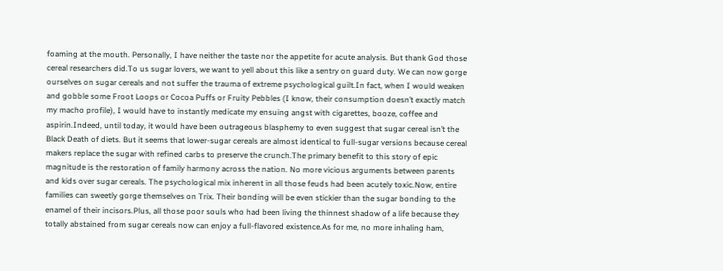foaming at the mouth. Personally, I have neither the taste nor the appetite for acute analysis. But thank God those cereal researchers did.To us sugar lovers, we want to yell about this like a sentry on guard duty. We can now gorge ourselves on sugar cereals and not suffer the trauma of extreme psychological guilt.In fact, when I would weaken and gobble some Froot Loops or Cocoa Puffs or Fruity Pebbles (I know, their consumption doesn’t exactly match my macho profile), I would have to instantly medicate my ensuing angst with cigarettes, booze, coffee and aspirin.Indeed, until today, it would have been outrageous blasphemy to even suggest that sugar cereal isn’t the Black Death of diets. But it seems that lower-sugar cereals are almost identical to full-sugar versions because cereal makers replace the sugar with refined carbs to preserve the crunch.The primary benefit to this story of epic magnitude is the restoration of family harmony across the nation. No more vicious arguments between parents and kids over sugar cereals. The psychological mix inherent in all those feuds had been acutely toxic.Now, entire families can sweetly gorge themselves on Trix. Their bonding will be even stickier than the sugar bonding to the enamel of their incisors.Plus, all those poor souls who had been living the thinnest shadow of a life because they totally abstained from sugar cereals now can enjoy a full-flavored existence.As for me, no more inhaling ham,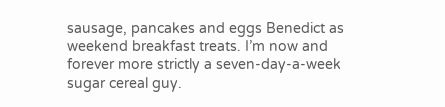sausage, pancakes and eggs Benedict as weekend breakfast treats. I’m now and forever more strictly a seven-day-a-week sugar cereal guy.